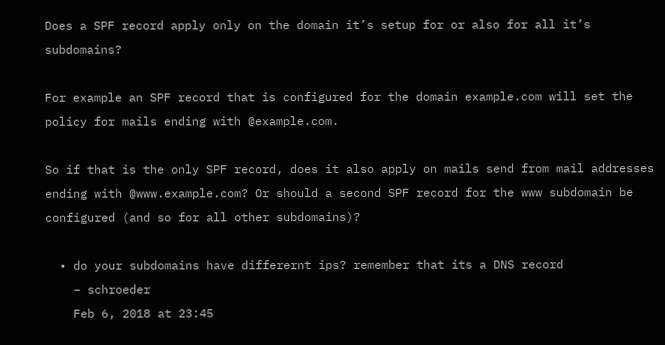Does a SPF record apply only on the domain it’s setup for or also for all it’s subdomains?

For example an SPF record that is configured for the domain example.com will set the policy for mails ending with @example.com.

So if that is the only SPF record, does it also apply on mails send from mail addresses ending with @www.example.com? Or should a second SPF record for the www subdomain be configured (and so for all other subdomains)?

  • do your subdomains have differernt ips? remember that its a DNS record
    – schroeder
    Feb 6, 2018 at 23:45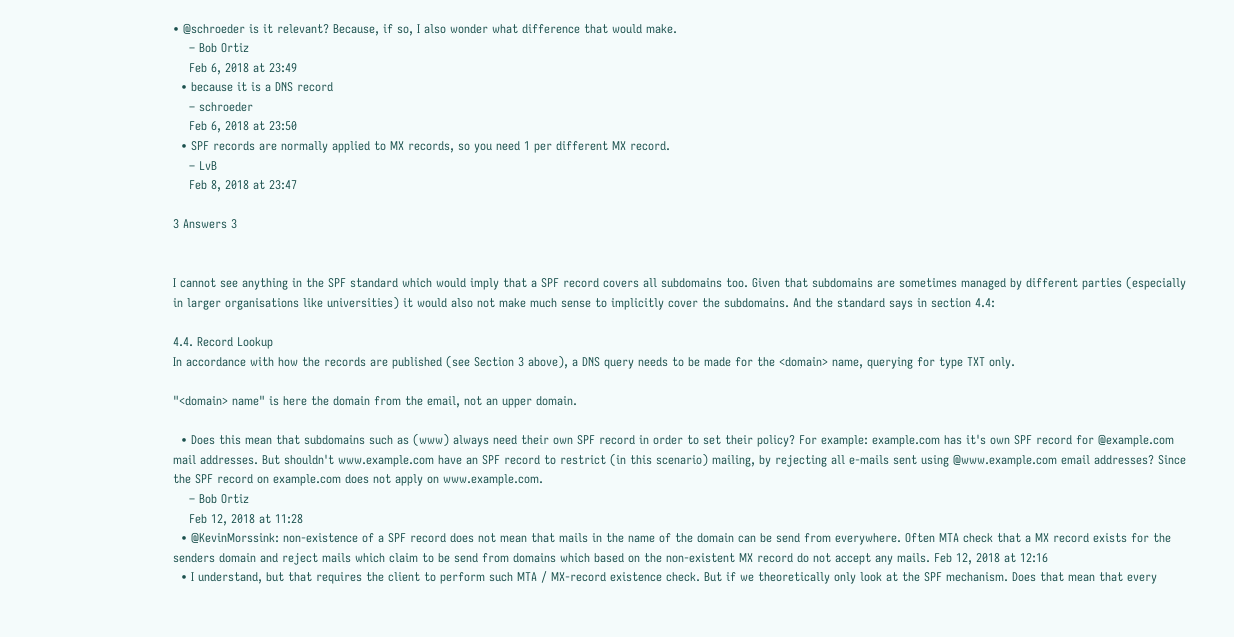• @schroeder is it relevant? Because, if so, I also wonder what difference that would make.
    – Bob Ortiz
    Feb 6, 2018 at 23:49
  • because it is a DNS record
    – schroeder
    Feb 6, 2018 at 23:50
  • SPF records are normally applied to MX records, so you need 1 per different MX record.
    – LvB
    Feb 8, 2018 at 23:47

3 Answers 3


I cannot see anything in the SPF standard which would imply that a SPF record covers all subdomains too. Given that subdomains are sometimes managed by different parties (especially in larger organisations like universities) it would also not make much sense to implicitly cover the subdomains. And the standard says in section 4.4:

4.4. Record Lookup
In accordance with how the records are published (see Section 3 above), a DNS query needs to be made for the <domain> name, querying for type TXT only.

"<domain> name" is here the domain from the email, not an upper domain.

  • Does this mean that subdomains such as (www) always need their own SPF record in order to set their policy? For example: example.com has it's own SPF record for @example.com mail addresses. But shouldn't www.example.com have an SPF record to restrict (in this scenario) mailing, by rejecting all e-mails sent using @www.example.com email addresses? Since the SPF record on example.com does not apply on www.example.com.
    – Bob Ortiz
    Feb 12, 2018 at 11:28
  • @KevinMorssink: non-existence of a SPF record does not mean that mails in the name of the domain can be send from everywhere. Often MTA check that a MX record exists for the senders domain and reject mails which claim to be send from domains which based on the non-existent MX record do not accept any mails. Feb 12, 2018 at 12:16
  • I understand, but that requires the client to perform such MTA / MX-record existence check. But if we theoretically only look at the SPF mechanism. Does that mean that every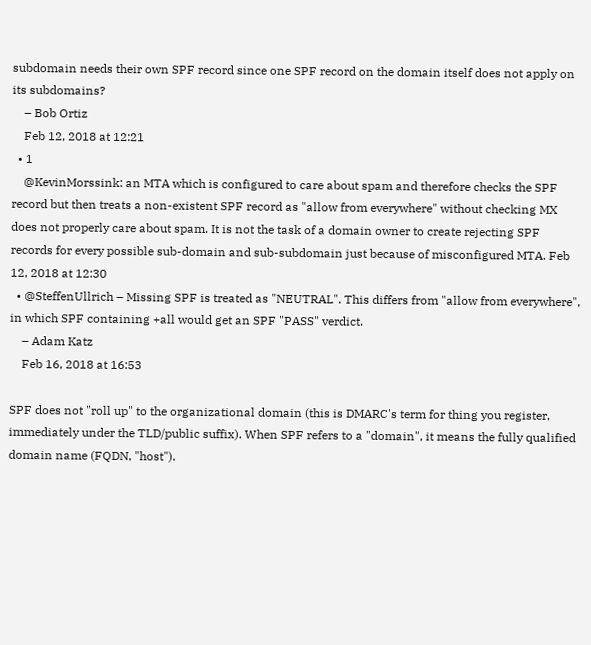subdomain needs their own SPF record since one SPF record on the domain itself does not apply on its subdomains?
    – Bob Ortiz
    Feb 12, 2018 at 12:21
  • 1
    @KevinMorssink: an MTA which is configured to care about spam and therefore checks the SPF record but then treats a non-existent SPF record as "allow from everywhere" without checking MX does not properly care about spam. It is not the task of a domain owner to create rejecting SPF records for every possible sub-domain and sub-subdomain just because of misconfigured MTA. Feb 12, 2018 at 12:30
  • @SteffenUllrich – Missing SPF is treated as "NEUTRAL". This differs from "allow from everywhere", in which SPF containing +all would get an SPF "PASS" verdict.
    – Adam Katz
    Feb 16, 2018 at 16:53

SPF does not "roll up" to the organizational domain (this is DMARC's term for thing you register, immediately under the TLD/public suffix). When SPF refers to a "domain", it means the fully qualified domain name (FQDN, "host").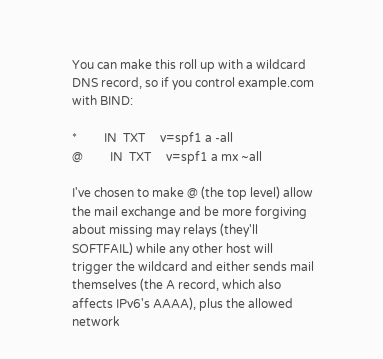You can make this roll up with a wildcard DNS record, so if you control example.com with BIND:

*         IN  TXT     v=spf1 a -all
@         IN  TXT     v=spf1 a mx ~all

I've chosen to make @ (the top level) allow the mail exchange and be more forgiving about missing may relays (they'll SOFTFAIL) while any other host will trigger the wildcard and either sends mail themselves (the A record, which also affects IPv6's AAAA), plus the allowed network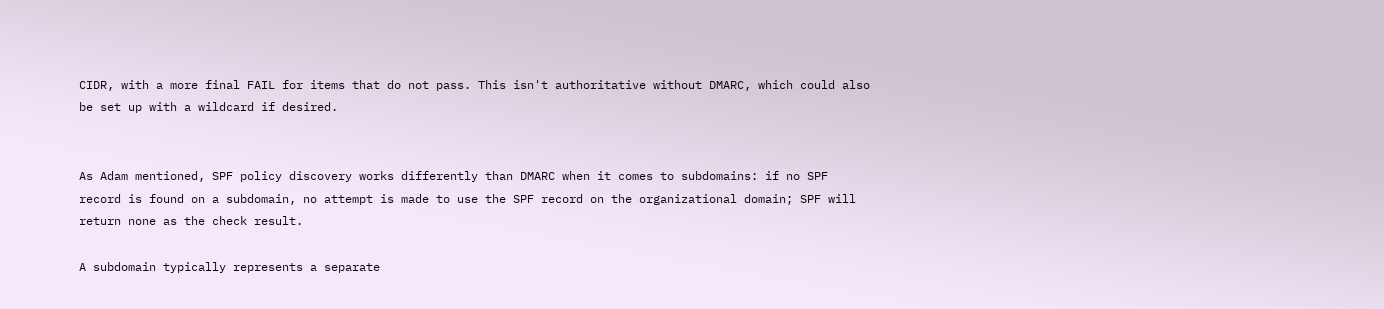CIDR, with a more final FAIL for items that do not pass. This isn't authoritative without DMARC, which could also be set up with a wildcard if desired.


As Adam mentioned, SPF policy discovery works differently than DMARC when it comes to subdomains: if no SPF record is found on a subdomain, no attempt is made to use the SPF record on the organizational domain; SPF will return none as the check result.

A subdomain typically represents a separate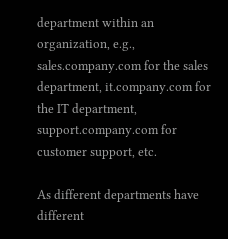department within an organization, e.g., sales.company.com for the sales department, it.company.com for the IT department, support.company.com for customer support, etc.

As different departments have different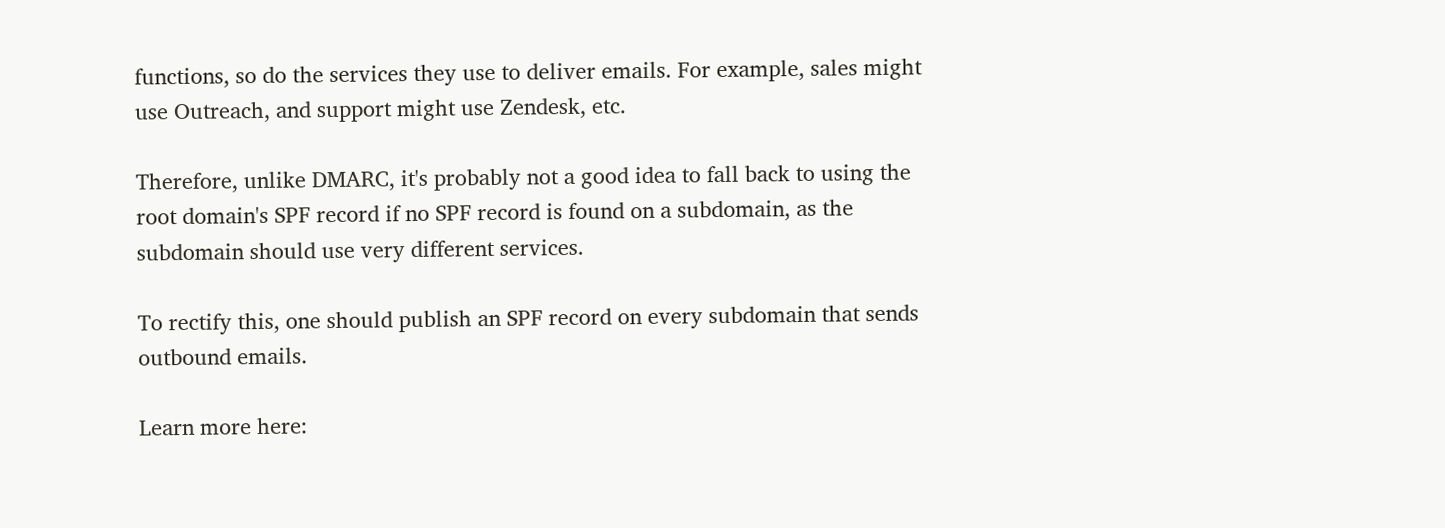functions, so do the services they use to deliver emails. For example, sales might use Outreach, and support might use Zendesk, etc.

Therefore, unlike DMARC, it's probably not a good idea to fall back to using the root domain's SPF record if no SPF record is found on a subdomain, as the subdomain should use very different services.

To rectify this, one should publish an SPF record on every subdomain that sends outbound emails.

Learn more here: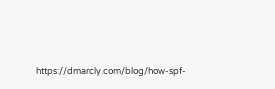https://dmarcly.com/blog/how-spf-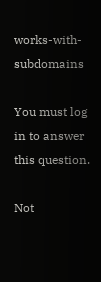works-with-subdomains

You must log in to answer this question.

Not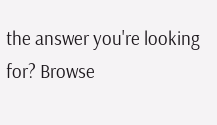the answer you're looking for? Browse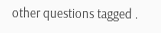other questions tagged .